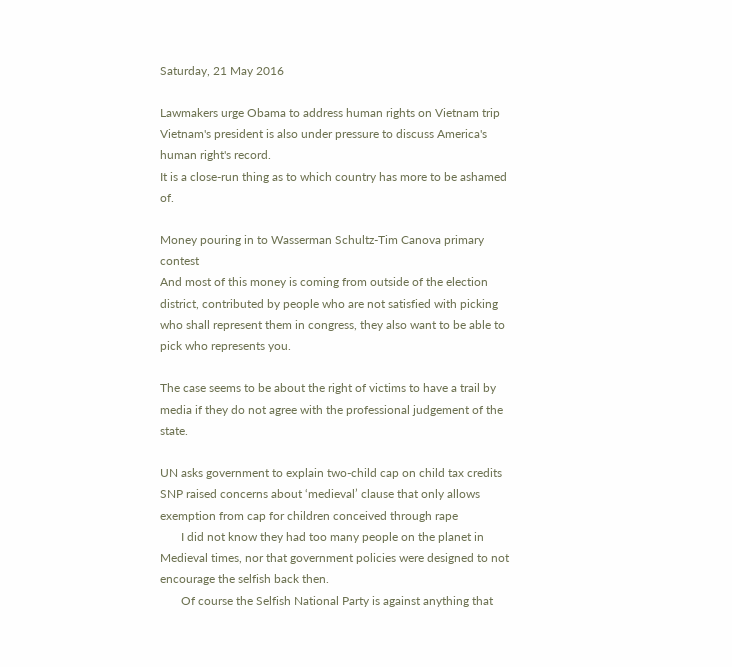Saturday, 21 May 2016

Lawmakers urge Obama to address human rights on Vietnam trip
Vietnam's president is also under pressure to discuss America's human right's record.
It is a close-run thing as to which country has more to be ashamed of.

Money pouring in to Wasserman Schultz-Tim Canova primary contest
And most of this money is coming from outside of the election district, contributed by people who are not satisfied with picking who shall represent them in congress, they also want to be able to pick who represents you.

The case seems to be about the right of victims to have a trail by media if they do not agree with the professional judgement of the state.

UN asks government to explain two-child cap on child tax credits
SNP raised concerns about ‘medieval’ clause that only allows exemption from cap for children conceived through rape
       I did not know they had too many people on the planet in Medieval times, nor that government policies were designed to not encourage the selfish back then.
       Of course the Selfish National Party is against anything that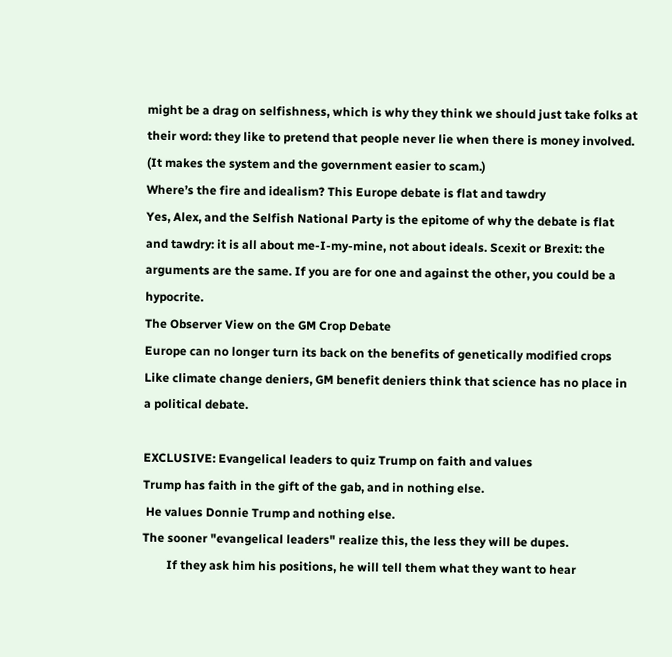might be a drag on selfishness, which is why they think we should just take folks at their word: they like to pretend that people never lie when there is money involved.  (It makes the system and the government easier to scam.)
Where’s the fire and idealism? This Europe debate is flat and tawdry
Yes, Alex, and the Selfish National Party is the epitome of why the debate is flat and tawdry: it is all about me-I-my-mine, not about ideals. Scexit or Brexit: the arguments are the same. If you are for one and against the other, you could be a hypocrite.
The Observer View on the GM Crop Debate
Europe can no longer turn its back on the benefits of genetically modified crops
Like climate change deniers, GM benefit deniers think that science has no place in a political debate.

EXCLUSIVE: Evangelical leaders to quiz Trump on faith and values
Trump has faith in the gift of the gab, and in nothing else.
 He values Donnie Trump and nothing else.
The sooner "evangelical leaders" realize this, the less they will be dupes.
        If they ask him his positions, he will tell them what they want to hear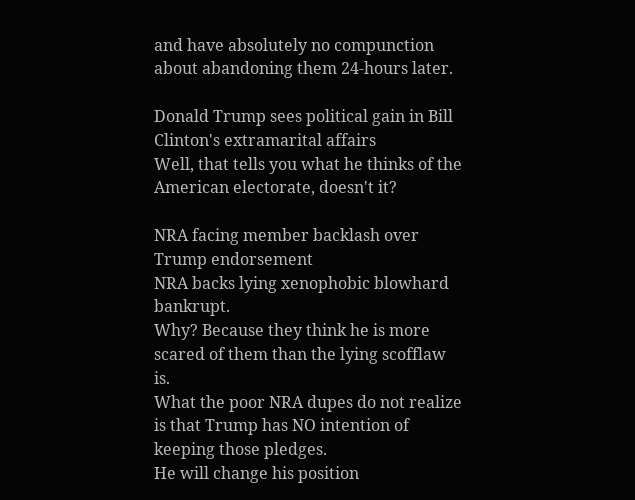and have absolutely no compunction about abandoning them 24-hours later.

Donald Trump sees political gain in Bill Clinton's extramarital affairs
Well, that tells you what he thinks of the American electorate, doesn't it?

NRA facing member backlash over Trump endorsement
NRA backs lying xenophobic blowhard bankrupt.
Why? Because they think he is more scared of them than the lying scofflaw is.
What the poor NRA dupes do not realize is that Trump has NO intention of keeping those pledges.
He will change his position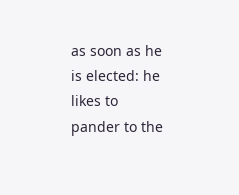as soon as he is elected: he likes to pander to the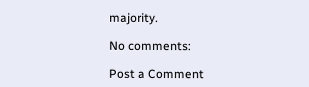majority.

No comments:

Post a Comment